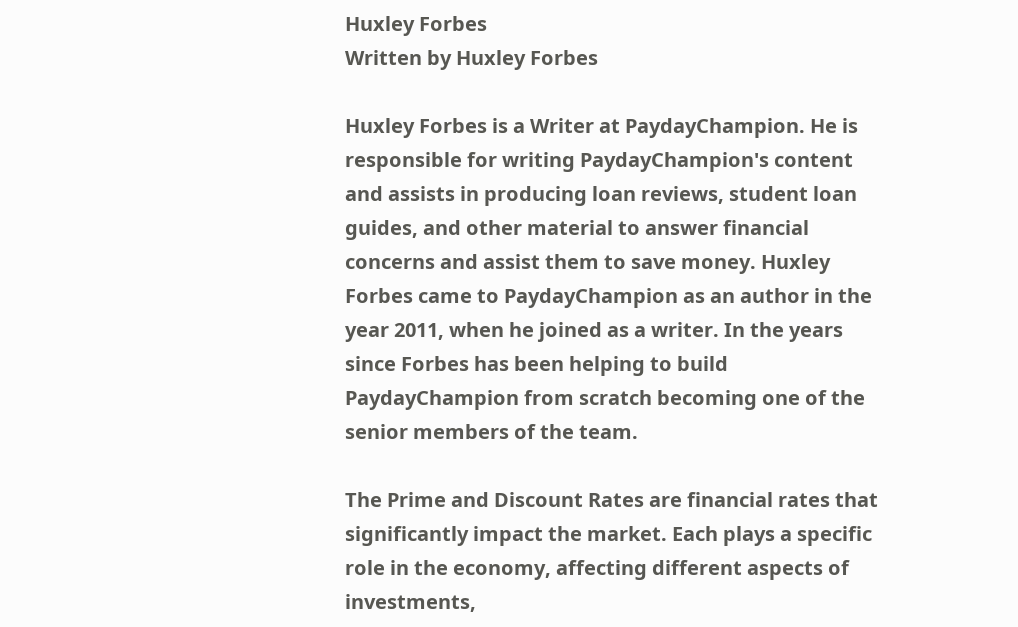Huxley Forbes
Written by Huxley Forbes

Huxley Forbes is a Writer at PaydayChampion. He is responsible for writing PaydayChampion's content and assists in producing loan reviews, student loan guides, and other material to answer financial concerns and assist them to save money. Huxley Forbes came to PaydayChampion as an author in the year 2011, when he joined as a writer. In the years since Forbes has been helping to build PaydayChampion from scratch becoming one of the senior members of the team.

The Prime and Discount Rates are financial rates that significantly impact the market. Each plays a specific role in the economy, affecting different aspects of investments,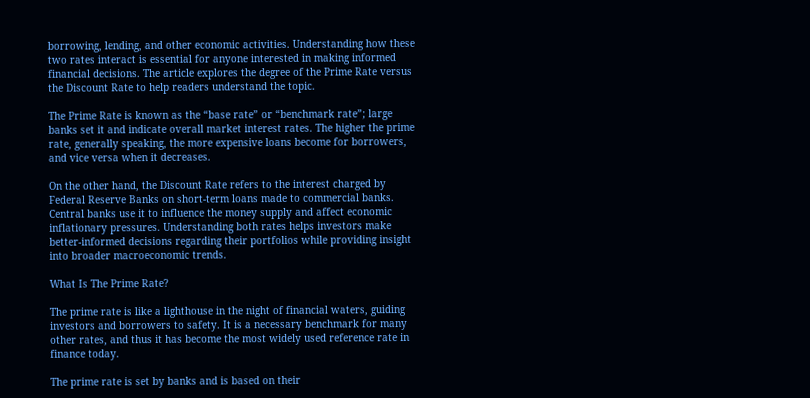borrowing, lending, and other economic activities. Understanding how these two rates interact is essential for anyone interested in making informed financial decisions. The article explores the degree of the Prime Rate versus the Discount Rate to help readers understand the topic.

The Prime Rate is known as the “base rate” or “benchmark rate”; large banks set it and indicate overall market interest rates. The higher the prime rate, generally speaking, the more expensive loans become for borrowers, and vice versa when it decreases.

On the other hand, the Discount Rate refers to the interest charged by Federal Reserve Banks on short-term loans made to commercial banks. Central banks use it to influence the money supply and affect economic inflationary pressures. Understanding both rates helps investors make better-informed decisions regarding their portfolios while providing insight into broader macroeconomic trends.

What Is The Prime Rate?

The prime rate is like a lighthouse in the night of financial waters, guiding investors and borrowers to safety. It is a necessary benchmark for many other rates, and thus it has become the most widely used reference rate in finance today.

The prime rate is set by banks and is based on their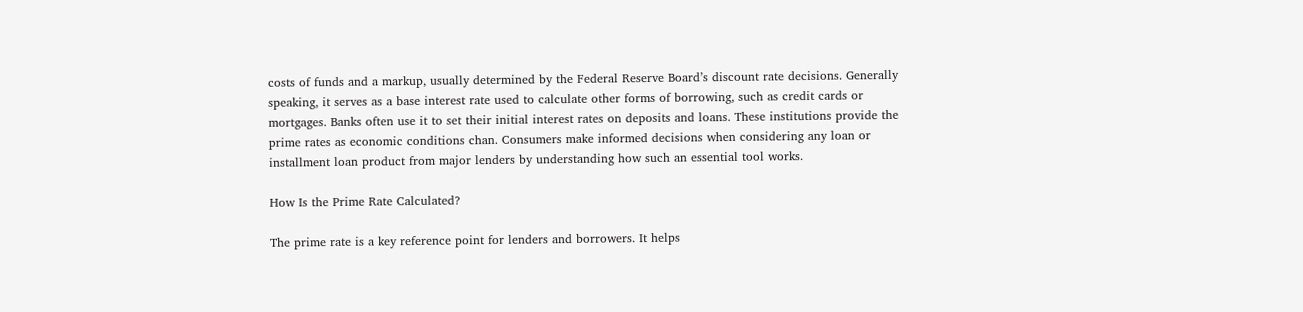costs of funds and a markup, usually determined by the Federal Reserve Board’s discount rate decisions. Generally speaking, it serves as a base interest rate used to calculate other forms of borrowing, such as credit cards or mortgages. Banks often use it to set their initial interest rates on deposits and loans. These institutions provide the prime rates as economic conditions chan. Consumers make informed decisions when considering any loan or installment loan product from major lenders by understanding how such an essential tool works.

How Is the Prime Rate Calculated?

The prime rate is a key reference point for lenders and borrowers. It helps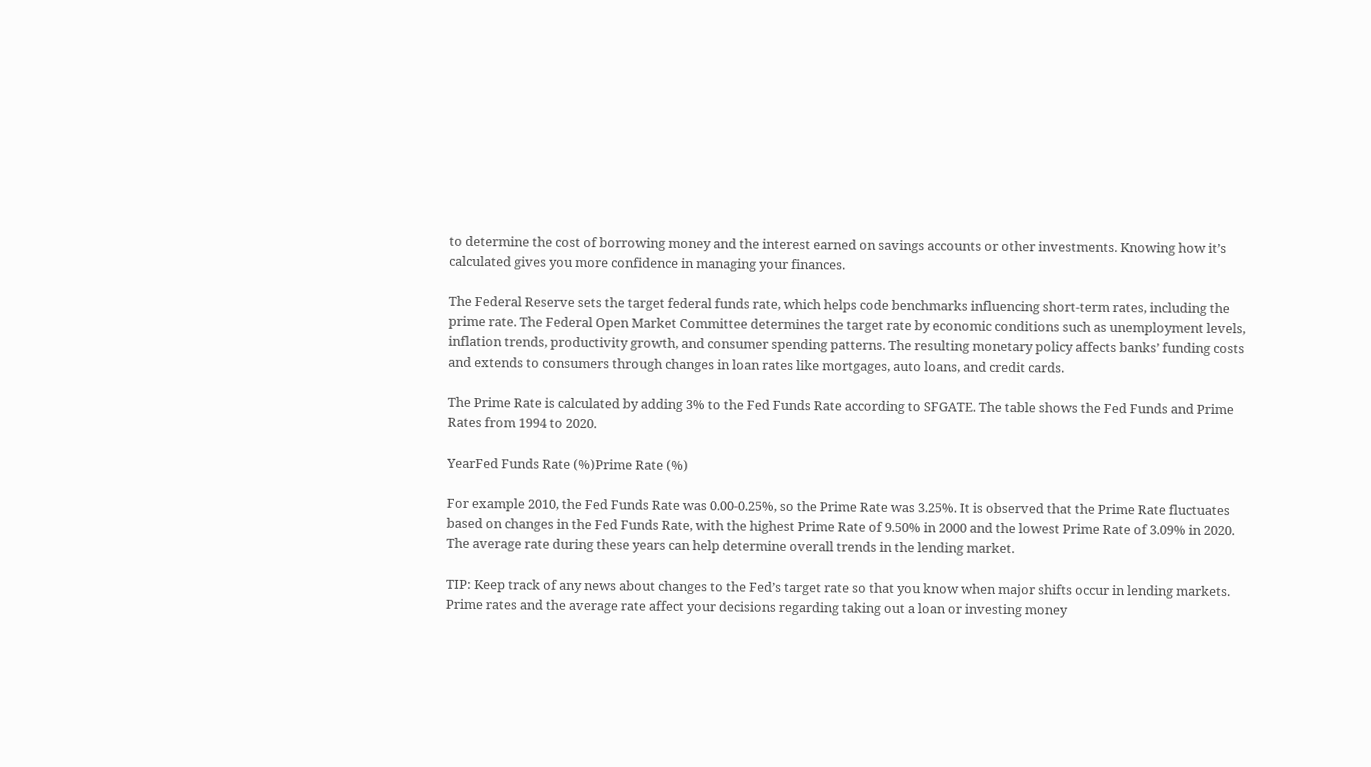to determine the cost of borrowing money and the interest earned on savings accounts or other investments. Knowing how it’s calculated gives you more confidence in managing your finances.

The Federal Reserve sets the target federal funds rate, which helps code benchmarks influencing short-term rates, including the prime rate. The Federal Open Market Committee determines the target rate by economic conditions such as unemployment levels, inflation trends, productivity growth, and consumer spending patterns. The resulting monetary policy affects banks’ funding costs and extends to consumers through changes in loan rates like mortgages, auto loans, and credit cards.

The Prime Rate is calculated by adding 3% to the Fed Funds Rate according to SFGATE. The table shows the Fed Funds and Prime Rates from 1994 to 2020.

YearFed Funds Rate (%)Prime Rate (%)

For example 2010, the Fed Funds Rate was 0.00-0.25%, so the Prime Rate was 3.25%. It is observed that the Prime Rate fluctuates based on changes in the Fed Funds Rate, with the highest Prime Rate of 9.50% in 2000 and the lowest Prime Rate of 3.09% in 2020. The average rate during these years can help determine overall trends in the lending market.

TIP: Keep track of any news about changes to the Fed’s target rate so that you know when major shifts occur in lending markets. Prime rates and the average rate affect your decisions regarding taking out a loan or investing money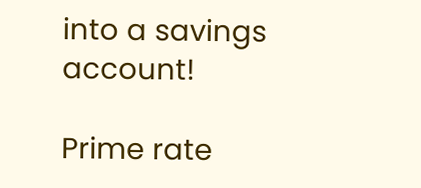into a savings account!

Prime rate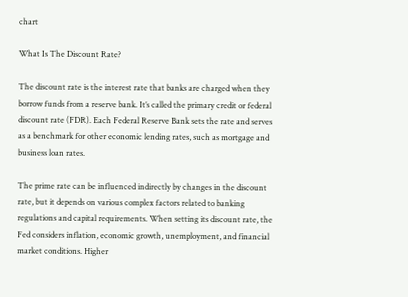chart

What Is The Discount Rate?

The discount rate is the interest rate that banks are charged when they borrow funds from a reserve bank. It’s called the primary credit or federal discount rate (FDR). Each Federal Reserve Bank sets the rate and serves as a benchmark for other economic lending rates, such as mortgage and business loan rates.

The prime rate can be influenced indirectly by changes in the discount rate, but it depends on various complex factors related to banking regulations and capital requirements. When setting its discount rate, the Fed considers inflation, economic growth, unemployment, and financial market conditions. Higher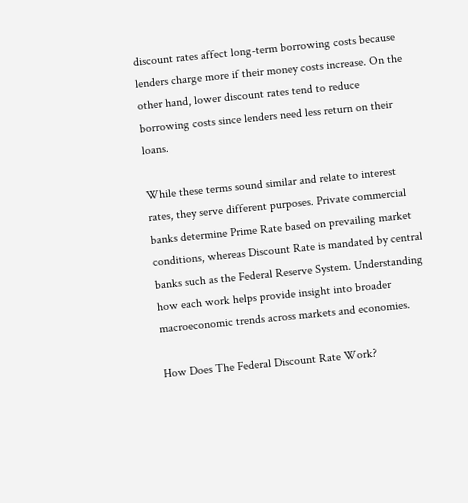discount rates affect long-term borrowing costs because lenders charge more if their money costs increase. On the other hand, lower discount rates tend to reduce borrowing costs since lenders need less return on their loans.

While these terms sound similar and relate to interest rates, they serve different purposes. Private commercial banks determine Prime Rate based on prevailing market conditions, whereas Discount Rate is mandated by central banks such as the Federal Reserve System. Understanding how each work helps provide insight into broader macroeconomic trends across markets and economies.

How Does The Federal Discount Rate Work?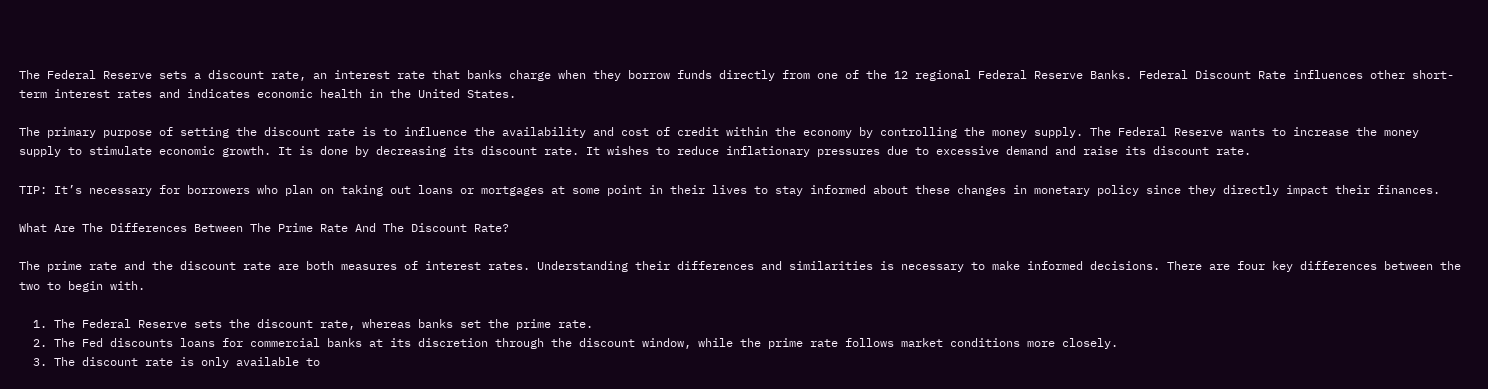The Federal Reserve sets a discount rate, an interest rate that banks charge when they borrow funds directly from one of the 12 regional Federal Reserve Banks. Federal Discount Rate influences other short-term interest rates and indicates economic health in the United States.

The primary purpose of setting the discount rate is to influence the availability and cost of credit within the economy by controlling the money supply. The Federal Reserve wants to increase the money supply to stimulate economic growth. It is done by decreasing its discount rate. It wishes to reduce inflationary pressures due to excessive demand and raise its discount rate.

TIP: It’s necessary for borrowers who plan on taking out loans or mortgages at some point in their lives to stay informed about these changes in monetary policy since they directly impact their finances.

What Are The Differences Between The Prime Rate And The Discount Rate?

The prime rate and the discount rate are both measures of interest rates. Understanding their differences and similarities is necessary to make informed decisions. There are four key differences between the two to begin with.

  1. The Federal Reserve sets the discount rate, whereas banks set the prime rate.
  2. The Fed discounts loans for commercial banks at its discretion through the discount window, while the prime rate follows market conditions more closely.
  3. The discount rate is only available to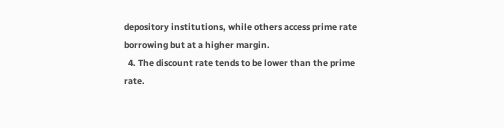depository institutions, while others access prime rate borrowing but at a higher margin.
  4. The discount rate tends to be lower than the prime rate.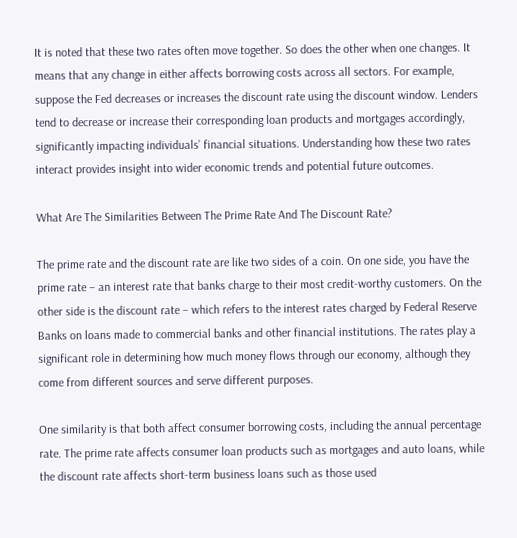It is noted that these two rates often move together. So does the other when one changes. It means that any change in either affects borrowing costs across all sectors. For example, suppose the Fed decreases or increases the discount rate using the discount window. Lenders tend to decrease or increase their corresponding loan products and mortgages accordingly, significantly impacting individuals’ financial situations. Understanding how these two rates interact provides insight into wider economic trends and potential future outcomes.

What Are The Similarities Between The Prime Rate And The Discount Rate?

The prime rate and the discount rate are like two sides of a coin. On one side, you have the prime rate – an interest rate that banks charge to their most credit-worthy customers. On the other side is the discount rate – which refers to the interest rates charged by Federal Reserve Banks on loans made to commercial banks and other financial institutions. The rates play a significant role in determining how much money flows through our economy, although they come from different sources and serve different purposes.

One similarity is that both affect consumer borrowing costs, including the annual percentage rate. The prime rate affects consumer loan products such as mortgages and auto loans, while the discount rate affects short-term business loans such as those used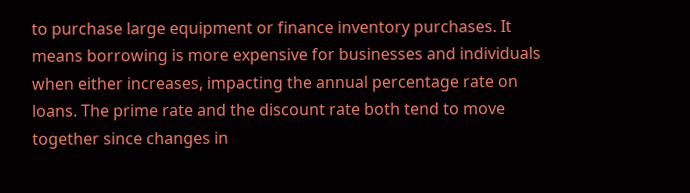to purchase large equipment or finance inventory purchases. It means borrowing is more expensive for businesses and individuals when either increases, impacting the annual percentage rate on loans. The prime rate and the discount rate both tend to move together since changes in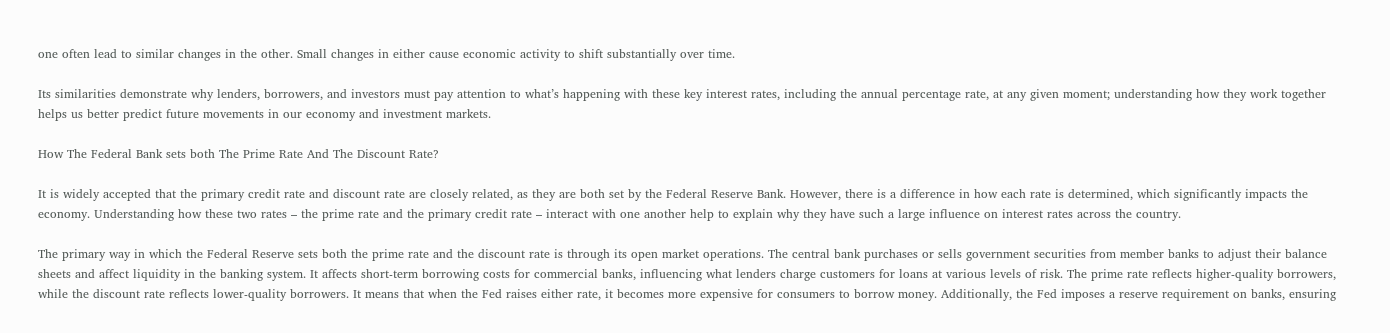one often lead to similar changes in the other. Small changes in either cause economic activity to shift substantially over time.

Its similarities demonstrate why lenders, borrowers, and investors must pay attention to what’s happening with these key interest rates, including the annual percentage rate, at any given moment; understanding how they work together helps us better predict future movements in our economy and investment markets.

How The Federal Bank sets both The Prime Rate And The Discount Rate?

It is widely accepted that the primary credit rate and discount rate are closely related, as they are both set by the Federal Reserve Bank. However, there is a difference in how each rate is determined, which significantly impacts the economy. Understanding how these two rates – the prime rate and the primary credit rate – interact with one another help to explain why they have such a large influence on interest rates across the country.

The primary way in which the Federal Reserve sets both the prime rate and the discount rate is through its open market operations. The central bank purchases or sells government securities from member banks to adjust their balance sheets and affect liquidity in the banking system. It affects short-term borrowing costs for commercial banks, influencing what lenders charge customers for loans at various levels of risk. The prime rate reflects higher-quality borrowers, while the discount rate reflects lower-quality borrowers. It means that when the Fed raises either rate, it becomes more expensive for consumers to borrow money. Additionally, the Fed imposes a reserve requirement on banks, ensuring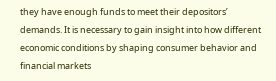they have enough funds to meet their depositors’ demands. It is necessary to gain insight into how different economic conditions by shaping consumer behavior and financial markets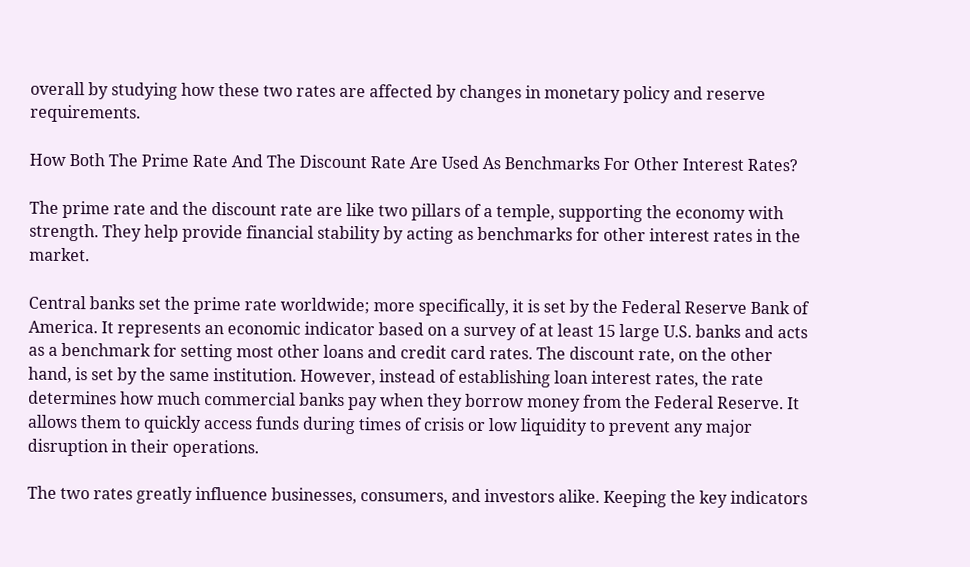overall by studying how these two rates are affected by changes in monetary policy and reserve requirements.

How Both The Prime Rate And The Discount Rate Are Used As Benchmarks For Other Interest Rates?

The prime rate and the discount rate are like two pillars of a temple, supporting the economy with strength. They help provide financial stability by acting as benchmarks for other interest rates in the market.

Central banks set the prime rate worldwide; more specifically, it is set by the Federal Reserve Bank of America. It represents an economic indicator based on a survey of at least 15 large U.S. banks and acts as a benchmark for setting most other loans and credit card rates. The discount rate, on the other hand, is set by the same institution. However, instead of establishing loan interest rates, the rate determines how much commercial banks pay when they borrow money from the Federal Reserve. It allows them to quickly access funds during times of crisis or low liquidity to prevent any major disruption in their operations.

The two rates greatly influence businesses, consumers, and investors alike. Keeping the key indicators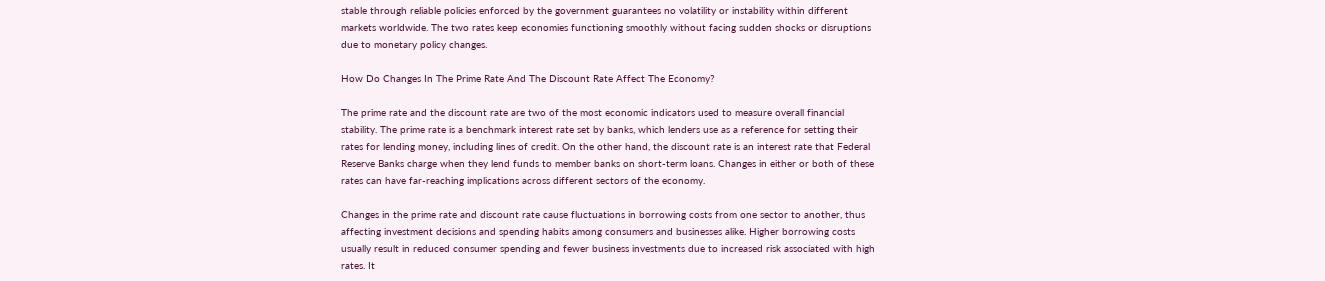stable through reliable policies enforced by the government guarantees no volatility or instability within different markets worldwide. The two rates keep economies functioning smoothly without facing sudden shocks or disruptions due to monetary policy changes.

How Do Changes In The Prime Rate And The Discount Rate Affect The Economy?

The prime rate and the discount rate are two of the most economic indicators used to measure overall financial stability. The prime rate is a benchmark interest rate set by banks, which lenders use as a reference for setting their rates for lending money, including lines of credit. On the other hand, the discount rate is an interest rate that Federal Reserve Banks charge when they lend funds to member banks on short-term loans. Changes in either or both of these rates can have far-reaching implications across different sectors of the economy.

Changes in the prime rate and discount rate cause fluctuations in borrowing costs from one sector to another, thus affecting investment decisions and spending habits among consumers and businesses alike. Higher borrowing costs usually result in reduced consumer spending and fewer business investments due to increased risk associated with high rates. It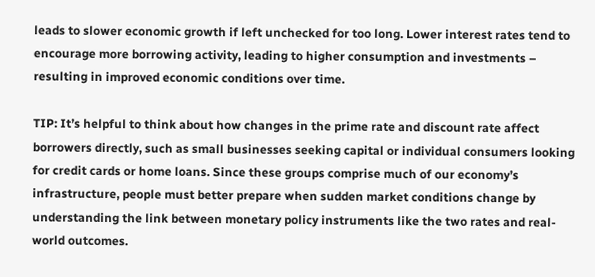leads to slower economic growth if left unchecked for too long. Lower interest rates tend to encourage more borrowing activity, leading to higher consumption and investments – resulting in improved economic conditions over time.

TIP: It’s helpful to think about how changes in the prime rate and discount rate affect borrowers directly, such as small businesses seeking capital or individual consumers looking for credit cards or home loans. Since these groups comprise much of our economy’s infrastructure, people must better prepare when sudden market conditions change by understanding the link between monetary policy instruments like the two rates and real-world outcomes.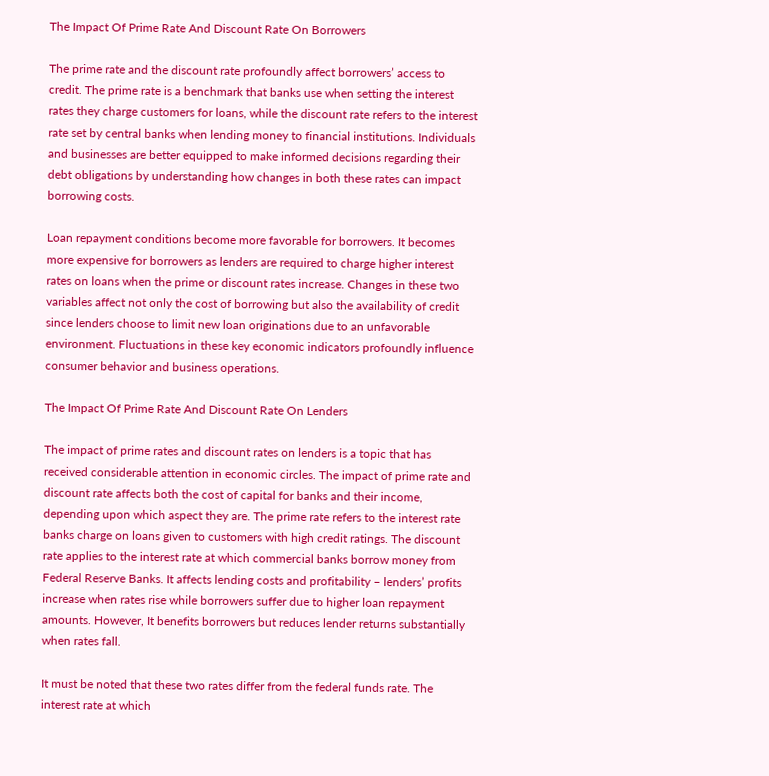The Impact Of Prime Rate And Discount Rate On Borrowers

The prime rate and the discount rate profoundly affect borrowers’ access to credit. The prime rate is a benchmark that banks use when setting the interest rates they charge customers for loans, while the discount rate refers to the interest rate set by central banks when lending money to financial institutions. Individuals and businesses are better equipped to make informed decisions regarding their debt obligations by understanding how changes in both these rates can impact borrowing costs.

Loan repayment conditions become more favorable for borrowers. It becomes more expensive for borrowers as lenders are required to charge higher interest rates on loans when the prime or discount rates increase. Changes in these two variables affect not only the cost of borrowing but also the availability of credit since lenders choose to limit new loan originations due to an unfavorable environment. Fluctuations in these key economic indicators profoundly influence consumer behavior and business operations.

The Impact Of Prime Rate And Discount Rate On Lenders

The impact of prime rates and discount rates on lenders is a topic that has received considerable attention in economic circles. The impact of prime rate and discount rate affects both the cost of capital for banks and their income, depending upon which aspect they are. The prime rate refers to the interest rate banks charge on loans given to customers with high credit ratings. The discount rate applies to the interest rate at which commercial banks borrow money from Federal Reserve Banks. It affects lending costs and profitability – lenders’ profits increase when rates rise while borrowers suffer due to higher loan repayment amounts. However, It benefits borrowers but reduces lender returns substantially when rates fall.

It must be noted that these two rates differ from the federal funds rate. The interest rate at which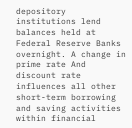depository institutions lend balances held at Federal Reserve Banks overnight. A change in prime rate And discount rate influences all other short-term borrowing and saving activities within financial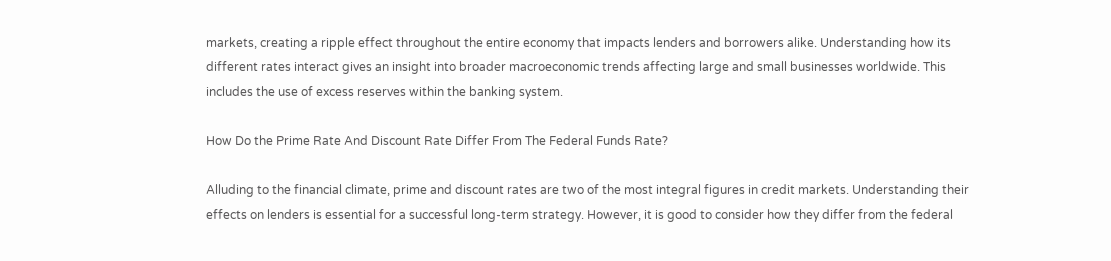markets, creating a ripple effect throughout the entire economy that impacts lenders and borrowers alike. Understanding how its different rates interact gives an insight into broader macroeconomic trends affecting large and small businesses worldwide. This includes the use of excess reserves within the banking system.

How Do the Prime Rate And Discount Rate Differ From The Federal Funds Rate?

Alluding to the financial climate, prime and discount rates are two of the most integral figures in credit markets. Understanding their effects on lenders is essential for a successful long-term strategy. However, it is good to consider how they differ from the federal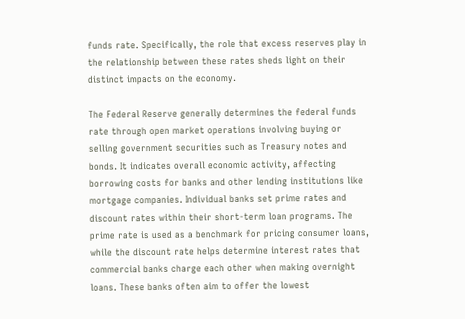funds rate. Specifically, the role that excess reserves play in the relationship between these rates sheds light on their distinct impacts on the economy.

The Federal Reserve generally determines the federal funds rate through open market operations involving buying or selling government securities such as Treasury notes and bonds. It indicates overall economic activity, affecting borrowing costs for banks and other lending institutions like mortgage companies. Individual banks set prime rates and discount rates within their short-term loan programs. The prime rate is used as a benchmark for pricing consumer loans, while the discount rate helps determine interest rates that commercial banks charge each other when making overnight loans. These banks often aim to offer the lowest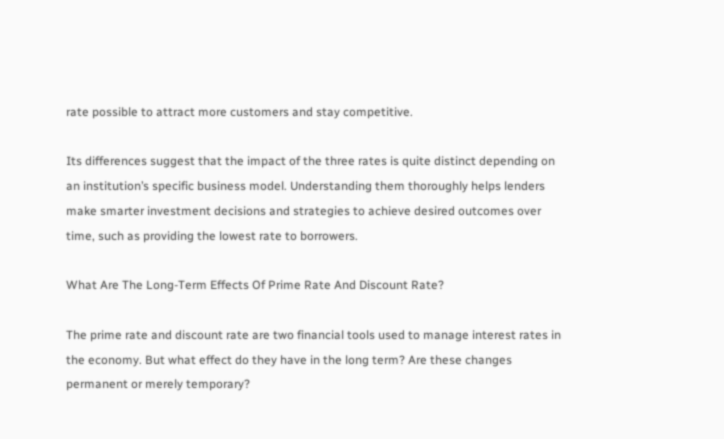rate possible to attract more customers and stay competitive.

Its differences suggest that the impact of the three rates is quite distinct depending on an institution’s specific business model. Understanding them thoroughly helps lenders make smarter investment decisions and strategies to achieve desired outcomes over time, such as providing the lowest rate to borrowers.

What Are The Long-Term Effects Of Prime Rate And Discount Rate?

The prime rate and discount rate are two financial tools used to manage interest rates in the economy. But what effect do they have in the long term? Are these changes permanent or merely temporary?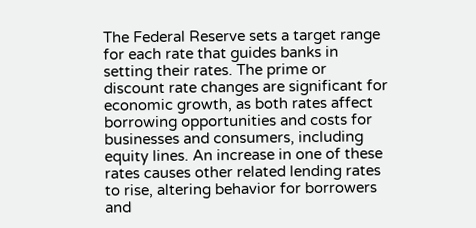The Federal Reserve sets a target range for each rate that guides banks in setting their rates. The prime or discount rate changes are significant for economic growth, as both rates affect borrowing opportunities and costs for businesses and consumers, including equity lines. An increase in one of these rates causes other related lending rates to rise, altering behavior for borrowers and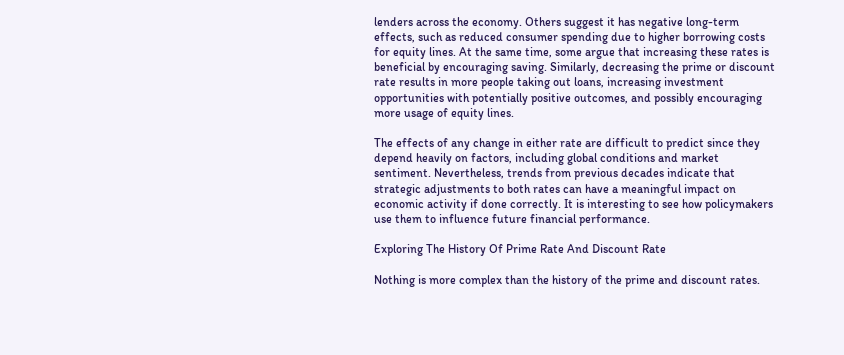lenders across the economy. Others suggest it has negative long-term effects, such as reduced consumer spending due to higher borrowing costs for equity lines. At the same time, some argue that increasing these rates is beneficial by encouraging saving. Similarly, decreasing the prime or discount rate results in more people taking out loans, increasing investment opportunities with potentially positive outcomes, and possibly encouraging more usage of equity lines.

The effects of any change in either rate are difficult to predict since they depend heavily on factors, including global conditions and market sentiment. Nevertheless, trends from previous decades indicate that strategic adjustments to both rates can have a meaningful impact on economic activity if done correctly. It is interesting to see how policymakers use them to influence future financial performance.

Exploring The History Of Prime Rate And Discount Rate

Nothing is more complex than the history of the prime and discount rates.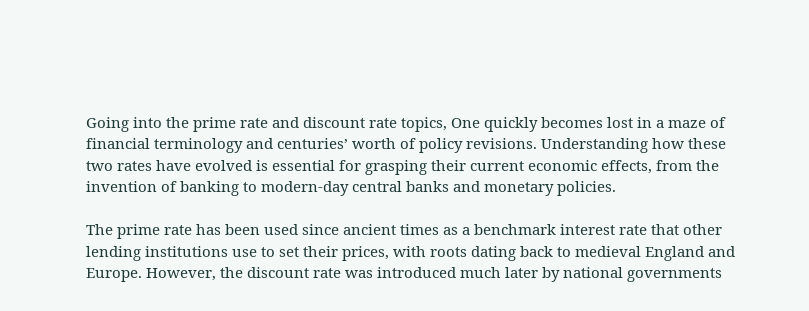Going into the prime rate and discount rate topics, One quickly becomes lost in a maze of financial terminology and centuries’ worth of policy revisions. Understanding how these two rates have evolved is essential for grasping their current economic effects, from the invention of banking to modern-day central banks and monetary policies.

The prime rate has been used since ancient times as a benchmark interest rate that other lending institutions use to set their prices, with roots dating back to medieval England and Europe. However, the discount rate was introduced much later by national governments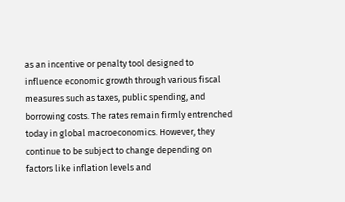as an incentive or penalty tool designed to influence economic growth through various fiscal measures such as taxes, public spending, and borrowing costs. The rates remain firmly entrenched today in global macroeconomics. However, they continue to be subject to change depending on factors like inflation levels and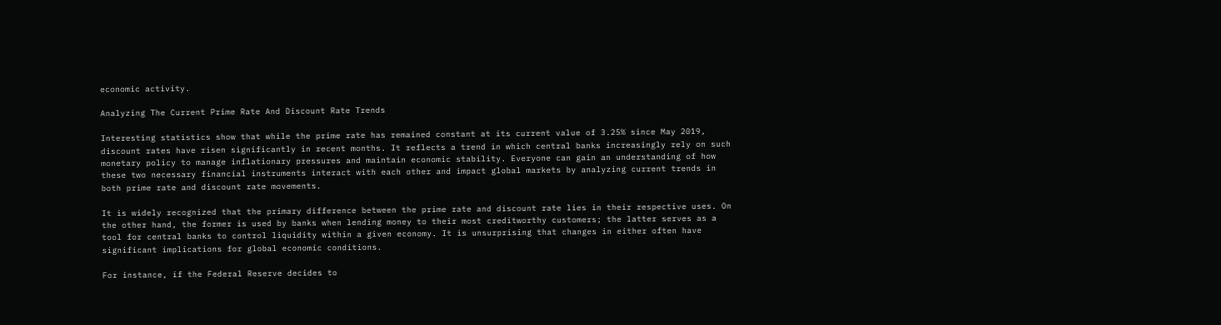economic activity.

Analyzing The Current Prime Rate And Discount Rate Trends

Interesting statistics show that while the prime rate has remained constant at its current value of 3.25% since May 2019, discount rates have risen significantly in recent months. It reflects a trend in which central banks increasingly rely on such monetary policy to manage inflationary pressures and maintain economic stability. Everyone can gain an understanding of how these two necessary financial instruments interact with each other and impact global markets by analyzing current trends in both prime rate and discount rate movements.

It is widely recognized that the primary difference between the prime rate and discount rate lies in their respective uses. On the other hand, the former is used by banks when lending money to their most creditworthy customers; the latter serves as a tool for central banks to control liquidity within a given economy. It is unsurprising that changes in either often have significant implications for global economic conditions.

For instance, if the Federal Reserve decides to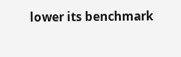lower its benchmark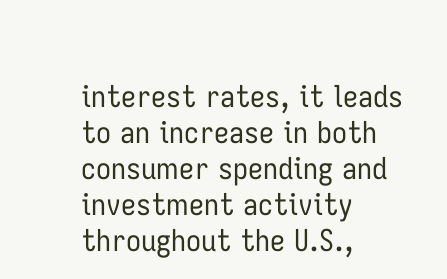interest rates, it leads to an increase in both consumer spending and investment activity throughout the U.S.,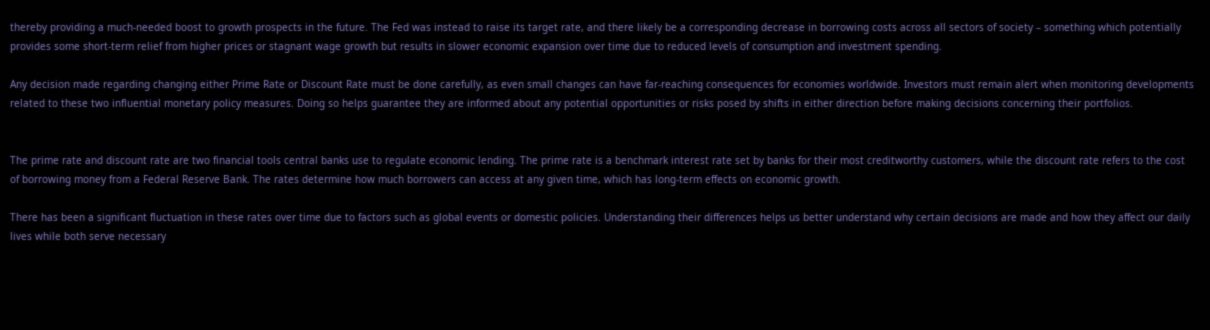thereby providing a much-needed boost to growth prospects in the future. The Fed was instead to raise its target rate, and there likely be a corresponding decrease in borrowing costs across all sectors of society – something which potentially provides some short-term relief from higher prices or stagnant wage growth but results in slower economic expansion over time due to reduced levels of consumption and investment spending.

Any decision made regarding changing either Prime Rate or Discount Rate must be done carefully, as even small changes can have far-reaching consequences for economies worldwide. Investors must remain alert when monitoring developments related to these two influential monetary policy measures. Doing so helps guarantee they are informed about any potential opportunities or risks posed by shifts in either direction before making decisions concerning their portfolios.


The prime rate and discount rate are two financial tools central banks use to regulate economic lending. The prime rate is a benchmark interest rate set by banks for their most creditworthy customers, while the discount rate refers to the cost of borrowing money from a Federal Reserve Bank. The rates determine how much borrowers can access at any given time, which has long-term effects on economic growth.

There has been a significant fluctuation in these rates over time due to factors such as global events or domestic policies. Understanding their differences helps us better understand why certain decisions are made and how they affect our daily lives while both serve necessary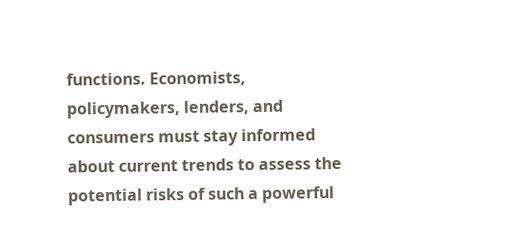functions. Economists, policymakers, lenders, and consumers must stay informed about current trends to assess the potential risks of such a powerful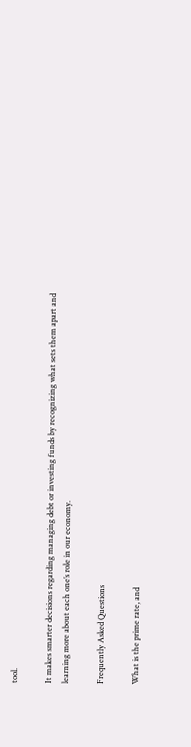tool.

It makes smarter decisions regarding managing debt or investing funds by recognizing what sets them apart and learning more about each one’s role in our economy.

Frequently Asked Questions

What is the prime rate, and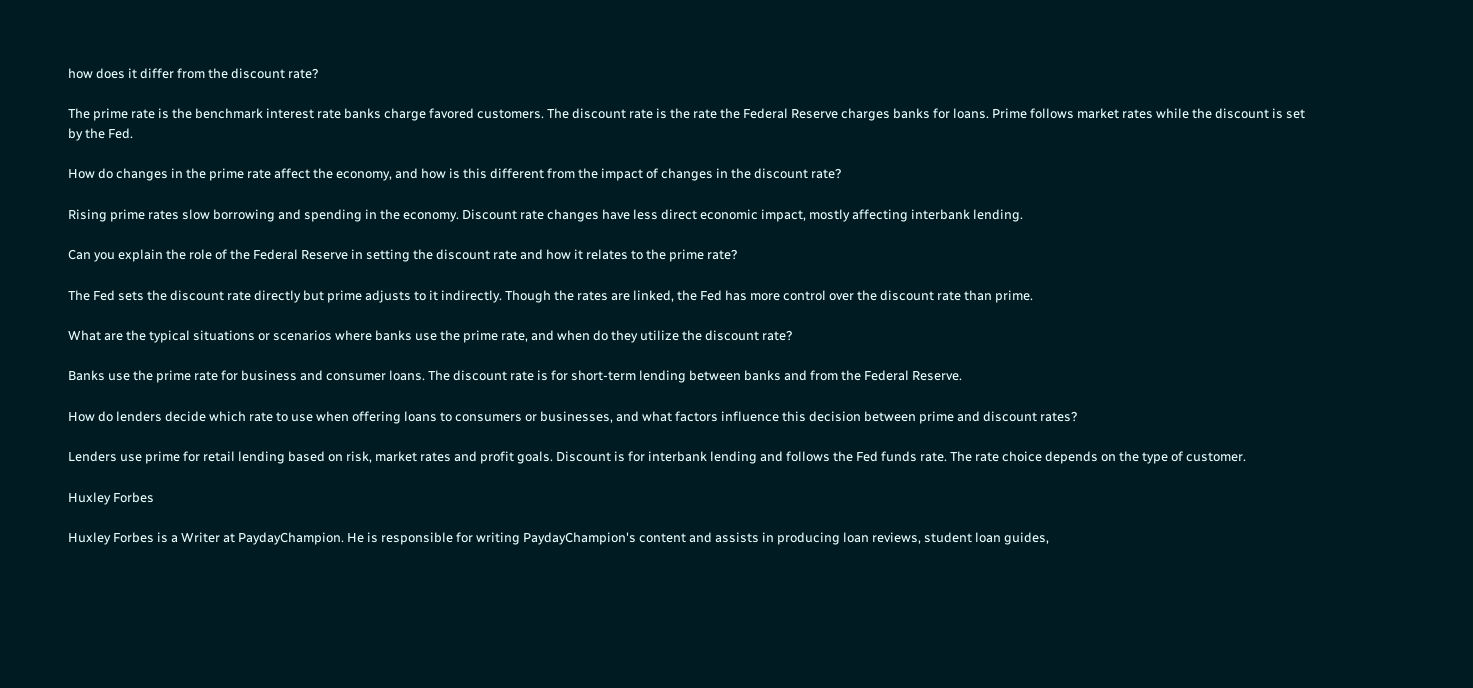how does it differ from the discount rate?

The prime rate is the benchmark interest rate banks charge favored customers. The discount rate is the rate the Federal Reserve charges banks for loans. Prime follows market rates while the discount is set by the Fed.

How do changes in the prime rate affect the economy, and how is this different from the impact of changes in the discount rate?

Rising prime rates slow borrowing and spending in the economy. Discount rate changes have less direct economic impact, mostly affecting interbank lending.

Can you explain the role of the Federal Reserve in setting the discount rate and how it relates to the prime rate?

The Fed sets the discount rate directly but prime adjusts to it indirectly. Though the rates are linked, the Fed has more control over the discount rate than prime.

What are the typical situations or scenarios where banks use the prime rate, and when do they utilize the discount rate?

Banks use the prime rate for business and consumer loans. The discount rate is for short-term lending between banks and from the Federal Reserve.

How do lenders decide which rate to use when offering loans to consumers or businesses, and what factors influence this decision between prime and discount rates?

Lenders use prime for retail lending based on risk, market rates and profit goals. Discount is for interbank lending and follows the Fed funds rate. The rate choice depends on the type of customer.

Huxley Forbes

Huxley Forbes is a Writer at PaydayChampion. He is responsible for writing PaydayChampion's content and assists in producing loan reviews, student loan guides,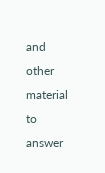and other material to answer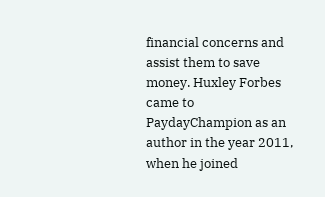financial concerns and assist them to save money. Huxley Forbes came to PaydayChampion as an author in the year 2011, when he joined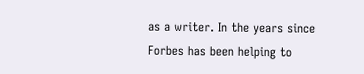as a writer. In the years since Forbes has been helping to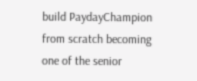build PaydayChampion from scratch becoming one of the senior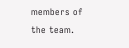members of the team.